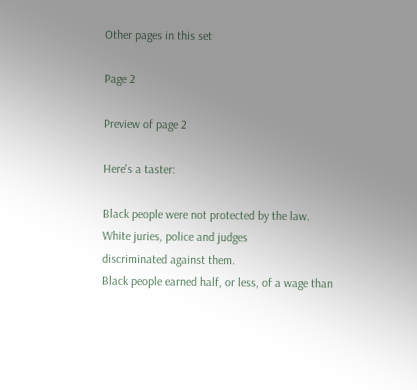Other pages in this set

Page 2

Preview of page 2

Here's a taster:

Black people were not protected by the law. White juries, police and judges
discriminated against them.
Black people earned half, or less, of a wage than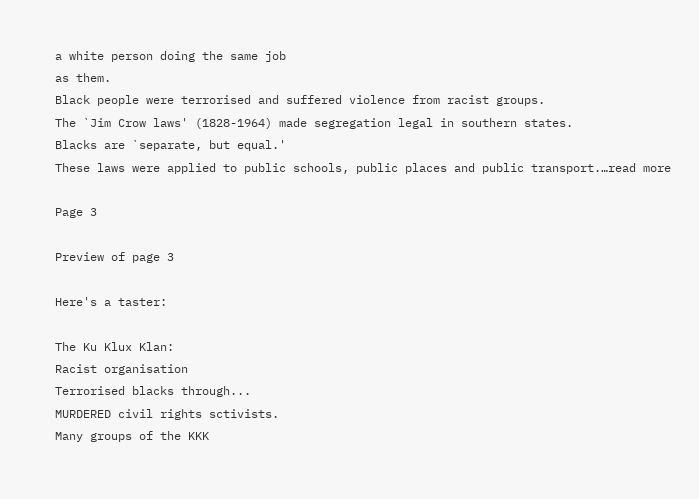a white person doing the same job
as them.
Black people were terrorised and suffered violence from racist groups.
The `Jim Crow laws' (1828-1964) made segregation legal in southern states.
Blacks are `separate, but equal.'
These laws were applied to public schools, public places and public transport.…read more

Page 3

Preview of page 3

Here's a taster:

The Ku Klux Klan:
Racist organisation
Terrorised blacks through...
MURDERED civil rights sctivists.
Many groups of the KKK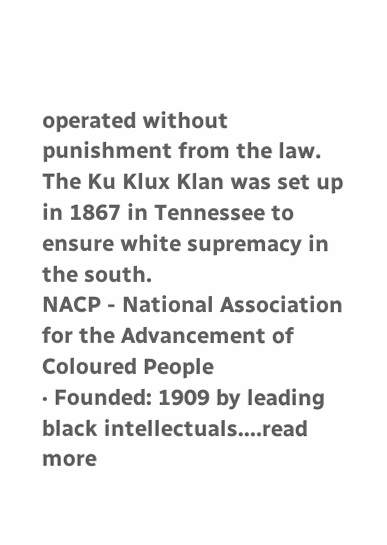operated without punishment from the law.
The Ku Klux Klan was set up in 1867 in Tennessee to ensure white supremacy in
the south.
NACP - National Association for the Advancement of Coloured People
· Founded: 1909 by leading black intellectuals.…read more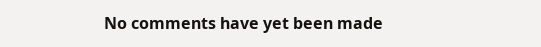No comments have yet been made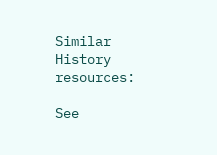Similar History resources:

See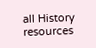all History resources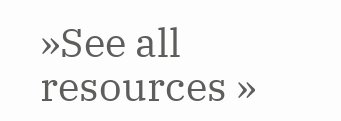»See all resources »